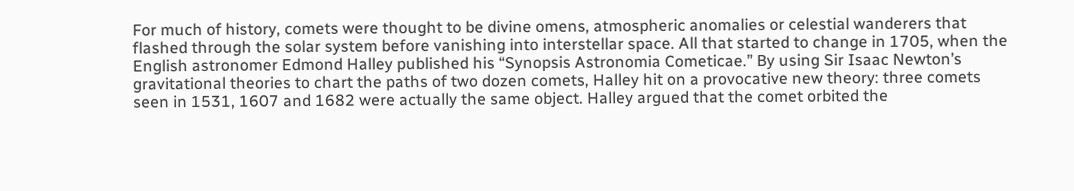For much of history, comets were thought to be divine omens, atmospheric anomalies or celestial wanderers that flashed through the solar system before vanishing into interstellar space. All that started to change in 1705, when the English astronomer Edmond Halley published his “Synopsis Astronomia Cometicae.” By using Sir Isaac Newton’s gravitational theories to chart the paths of two dozen comets, Halley hit on a provocative new theory: three comets seen in 1531, 1607 and 1682 were actually the same object. Halley argued that the comet orbited the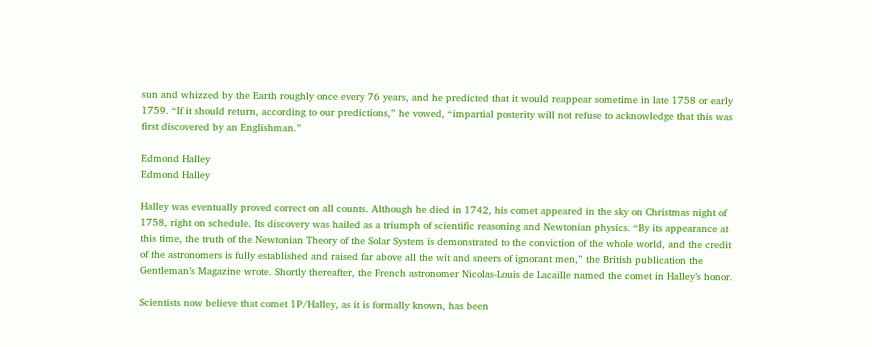sun and whizzed by the Earth roughly once every 76 years, and he predicted that it would reappear sometime in late 1758 or early 1759. “If it should return, according to our predictions,” he vowed, “impartial posterity will not refuse to acknowledge that this was first discovered by an Englishman.”

Edmond Halley
Edmond Halley

Halley was eventually proved correct on all counts. Although he died in 1742, his comet appeared in the sky on Christmas night of 1758, right on schedule. Its discovery was hailed as a triumph of scientific reasoning and Newtonian physics. “By its appearance at this time, the truth of the Newtonian Theory of the Solar System is demonstrated to the conviction of the whole world, and the credit of the astronomers is fully established and raised far above all the wit and sneers of ignorant men,” the British publication the Gentleman’s Magazine wrote. Shortly thereafter, the French astronomer Nicolas-Louis de Lacaille named the comet in Halley’s honor.

Scientists now believe that comet 1P/Halley, as it is formally known, has been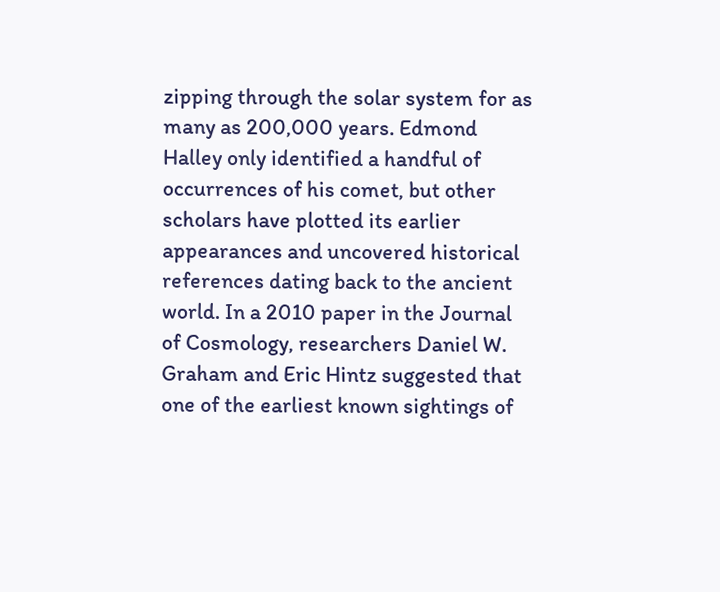zipping through the solar system for as many as 200,000 years. Edmond Halley only identified a handful of occurrences of his comet, but other scholars have plotted its earlier appearances and uncovered historical references dating back to the ancient world. In a 2010 paper in the Journal of Cosmology, researchers Daniel W. Graham and Eric Hintz suggested that one of the earliest known sightings of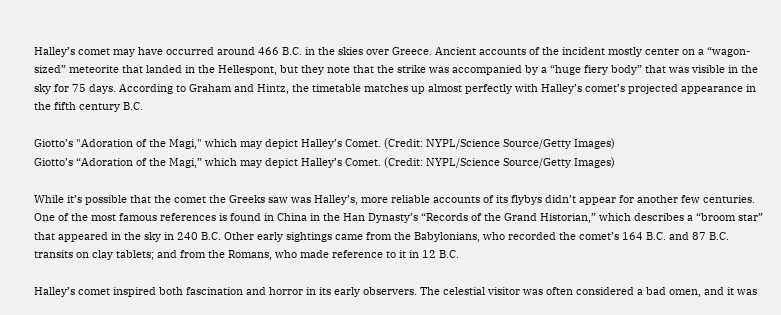Halley’s comet may have occurred around 466 B.C. in the skies over Greece. Ancient accounts of the incident mostly center on a “wagon-sized” meteorite that landed in the Hellespont, but they note that the strike was accompanied by a “huge fiery body” that was visible in the sky for 75 days. According to Graham and Hintz, the timetable matches up almost perfectly with Halley’s comet’s projected appearance in the fifth century B.C.

Giotto’s "Adoration of the Magi," which may depict Halley’s Comet. (Credit: NYPL/Science Source/Getty Images)
Giotto’s “Adoration of the Magi,” which may depict Halley’s Comet. (Credit: NYPL/Science Source/Getty Images)

While it’s possible that the comet the Greeks saw was Halley’s, more reliable accounts of its flybys didn’t appear for another few centuries. One of the most famous references is found in China in the Han Dynasty’s “Records of the Grand Historian,” which describes a “broom star” that appeared in the sky in 240 B.C. Other early sightings came from the Babylonians, who recorded the comet’s 164 B.C. and 87 B.C. transits on clay tablets; and from the Romans, who made reference to it in 12 B.C.

Halley’s comet inspired both fascination and horror in its early observers. The celestial visitor was often considered a bad omen, and it was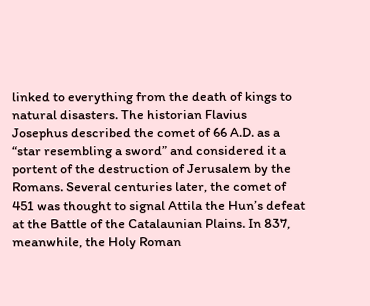linked to everything from the death of kings to natural disasters. The historian Flavius Josephus described the comet of 66 A.D. as a “star resembling a sword” and considered it a portent of the destruction of Jerusalem by the Romans. Several centuries later, the comet of 451 was thought to signal Attila the Hun’s defeat at the Battle of the Catalaunian Plains. In 837, meanwhile, the Holy Roman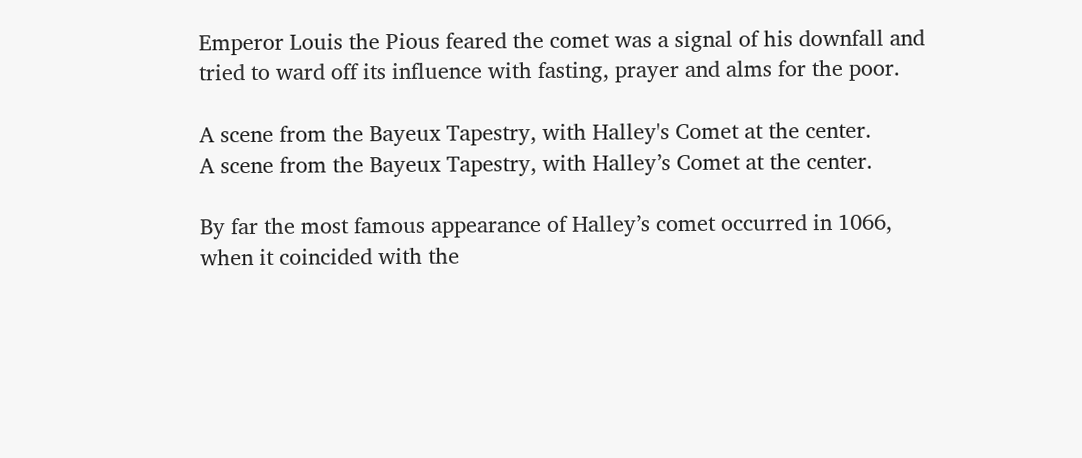Emperor Louis the Pious feared the comet was a signal of his downfall and tried to ward off its influence with fasting, prayer and alms for the poor.

A scene from the Bayeux Tapestry, with Halley's Comet at the center.
A scene from the Bayeux Tapestry, with Halley’s Comet at the center.

By far the most famous appearance of Halley’s comet occurred in 1066, when it coincided with the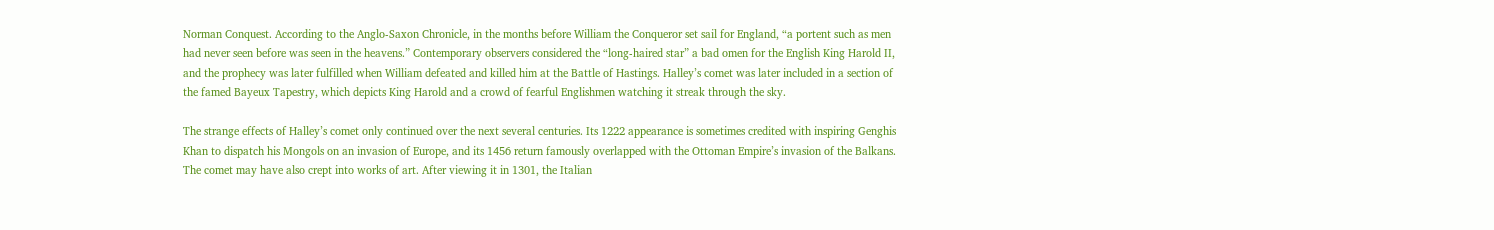Norman Conquest. According to the Anglo-Saxon Chronicle, in the months before William the Conqueror set sail for England, “a portent such as men had never seen before was seen in the heavens.” Contemporary observers considered the “long-haired star” a bad omen for the English King Harold II, and the prophecy was later fulfilled when William defeated and killed him at the Battle of Hastings. Halley’s comet was later included in a section of the famed Bayeux Tapestry, which depicts King Harold and a crowd of fearful Englishmen watching it streak through the sky.

The strange effects of Halley’s comet only continued over the next several centuries. Its 1222 appearance is sometimes credited with inspiring Genghis Khan to dispatch his Mongols on an invasion of Europe, and its 1456 return famously overlapped with the Ottoman Empire’s invasion of the Balkans. The comet may have also crept into works of art. After viewing it in 1301, the Italian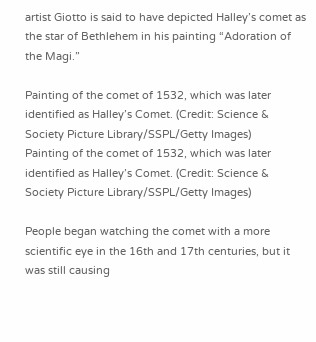artist Giotto is said to have depicted Halley’s comet as the star of Bethlehem in his painting “Adoration of the Magi.”

Painting of the comet of 1532, which was later identified as Halley’s Comet. (Credit: Science & Society Picture Library/SSPL/Getty Images)
Painting of the comet of 1532, which was later identified as Halley’s Comet. (Credit: Science & Society Picture Library/SSPL/Getty Images)

People began watching the comet with a more scientific eye in the 16th and 17th centuries, but it was still causing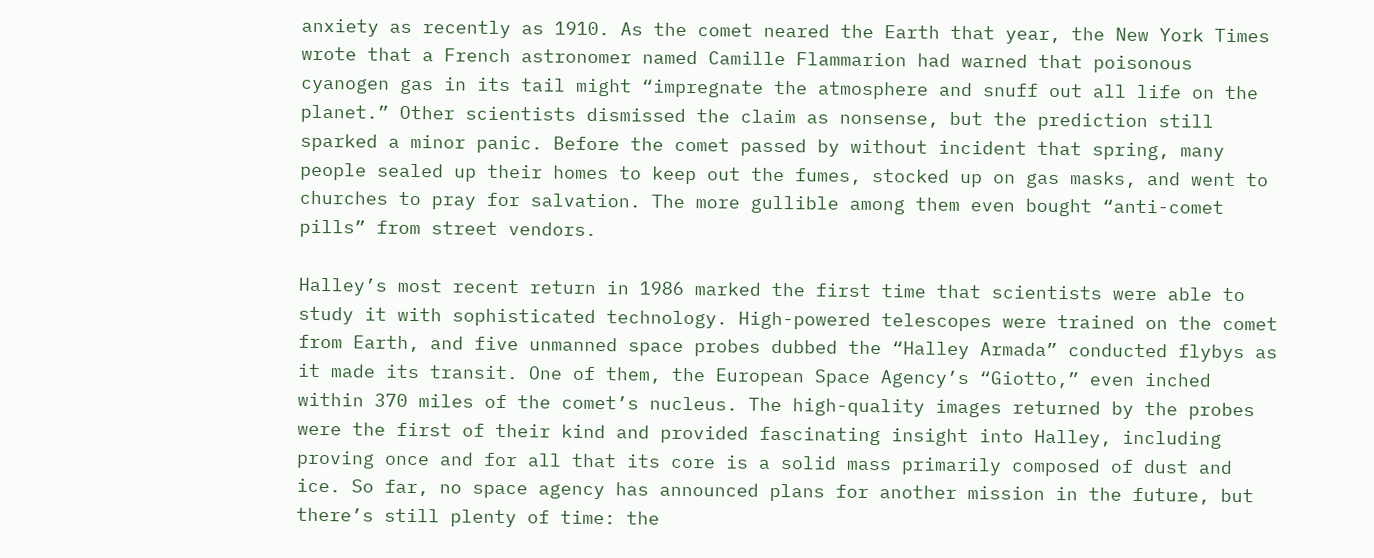anxiety as recently as 1910. As the comet neared the Earth that year, the New York Times wrote that a French astronomer named Camille Flammarion had warned that poisonous cyanogen gas in its tail might “impregnate the atmosphere and snuff out all life on the planet.” Other scientists dismissed the claim as nonsense, but the prediction still sparked a minor panic. Before the comet passed by without incident that spring, many people sealed up their homes to keep out the fumes, stocked up on gas masks, and went to churches to pray for salvation. The more gullible among them even bought “anti-comet pills” from street vendors.

Halley’s most recent return in 1986 marked the first time that scientists were able to study it with sophisticated technology. High-powered telescopes were trained on the comet from Earth, and five unmanned space probes dubbed the “Halley Armada” conducted flybys as it made its transit. One of them, the European Space Agency’s “Giotto,” even inched within 370 miles of the comet’s nucleus. The high-quality images returned by the probes were the first of their kind and provided fascinating insight into Halley, including proving once and for all that its core is a solid mass primarily composed of dust and ice. So far, no space agency has announced plans for another mission in the future, but there’s still plenty of time: the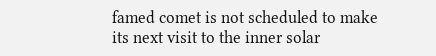famed comet is not scheduled to make its next visit to the inner solar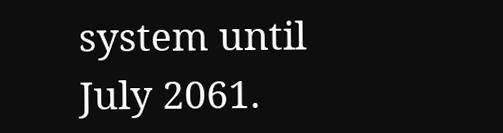system until July 2061.